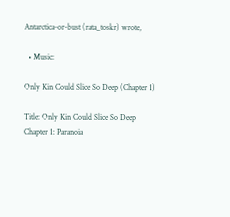Antarctica-or-bust (rata_toskr) wrote,

  • Music:

Only Kin Could Slice So Deep (Chapter 1)

Title: Only Kin Could Slice So Deep
Chapter 1: Paranoia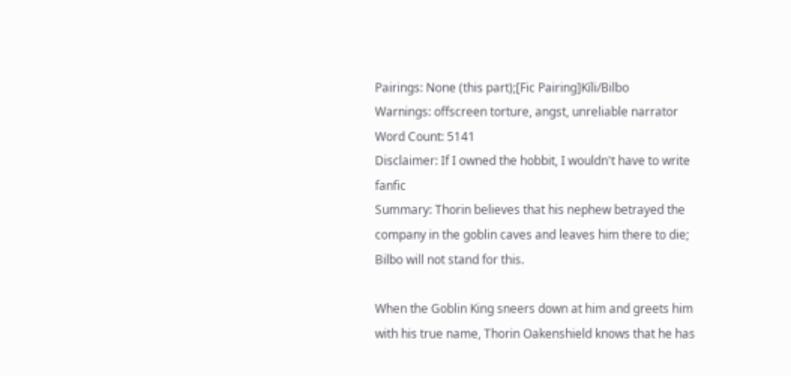Pairings: None (this part);[Fic Pairing]Kíli/Bilbo
Warnings: offscreen torture, angst, unreliable narrator
Word Count: 5141
Disclaimer: If I owned the hobbit, I wouldn't have to write fanfic
Summary: Thorin believes that his nephew betrayed the company in the goblin caves and leaves him there to die; Bilbo will not stand for this.

When the Goblin King sneers down at him and greets him with his true name, Thorin Oakenshield knows that he has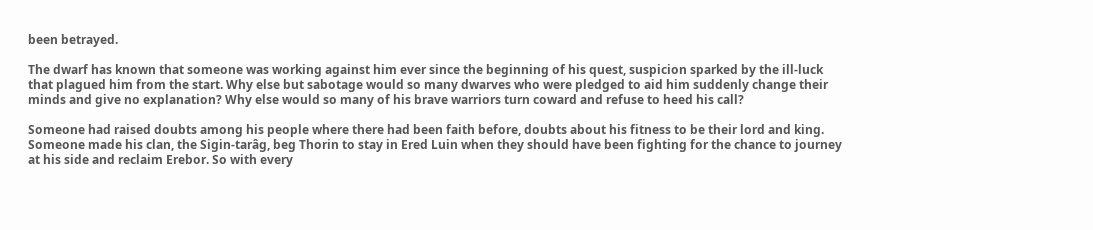been betrayed.

The dwarf has known that someone was working against him ever since the beginning of his quest, suspicion sparked by the ill-luck that plagued him from the start. Why else but sabotage would so many dwarves who were pledged to aid him suddenly change their minds and give no explanation? Why else would so many of his brave warriors turn coward and refuse to heed his call?

Someone had raised doubts among his people where there had been faith before, doubts about his fitness to be their lord and king. Someone made his clan, the Sigin-tarâg, beg Thorin to stay in Ered Luin when they should have been fighting for the chance to journey at his side and reclaim Erebor. So with every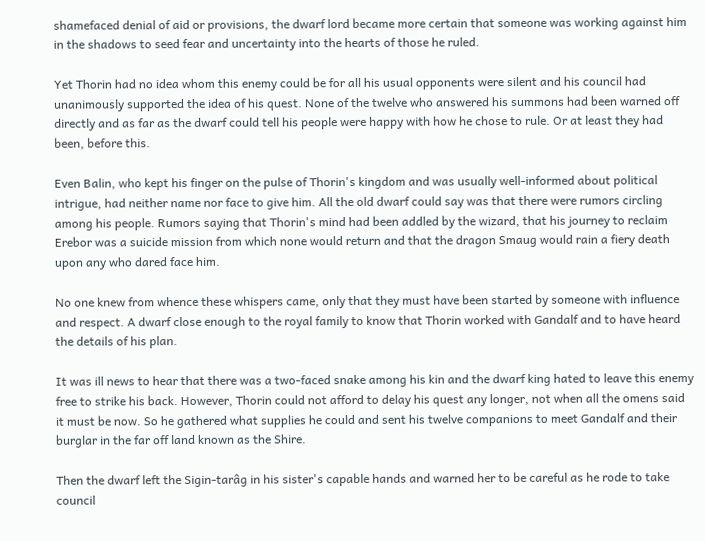shamefaced denial of aid or provisions, the dwarf lord became more certain that someone was working against him in the shadows to seed fear and uncertainty into the hearts of those he ruled.

Yet Thorin had no idea whom this enemy could be for all his usual opponents were silent and his council had unanimously supported the idea of his quest. None of the twelve who answered his summons had been warned off directly and as far as the dwarf could tell his people were happy with how he chose to rule. Or at least they had been, before this.

Even Balin, who kept his finger on the pulse of Thorin's kingdom and was usually well-informed about political intrigue, had neither name nor face to give him. All the old dwarf could say was that there were rumors circling among his people. Rumors saying that Thorin's mind had been addled by the wizard, that his journey to reclaim Erebor was a suicide mission from which none would return and that the dragon Smaug would rain a fiery death upon any who dared face him.

No one knew from whence these whispers came, only that they must have been started by someone with influence and respect. A dwarf close enough to the royal family to know that Thorin worked with Gandalf and to have heard the details of his plan.

It was ill news to hear that there was a two-faced snake among his kin and the dwarf king hated to leave this enemy free to strike his back. However, Thorin could not afford to delay his quest any longer, not when all the omens said it must be now. So he gathered what supplies he could and sent his twelve companions to meet Gandalf and their burglar in the far off land known as the Shire.

Then the dwarf left the Sigin-tarâg in his sister's capable hands and warned her to be careful as he rode to take council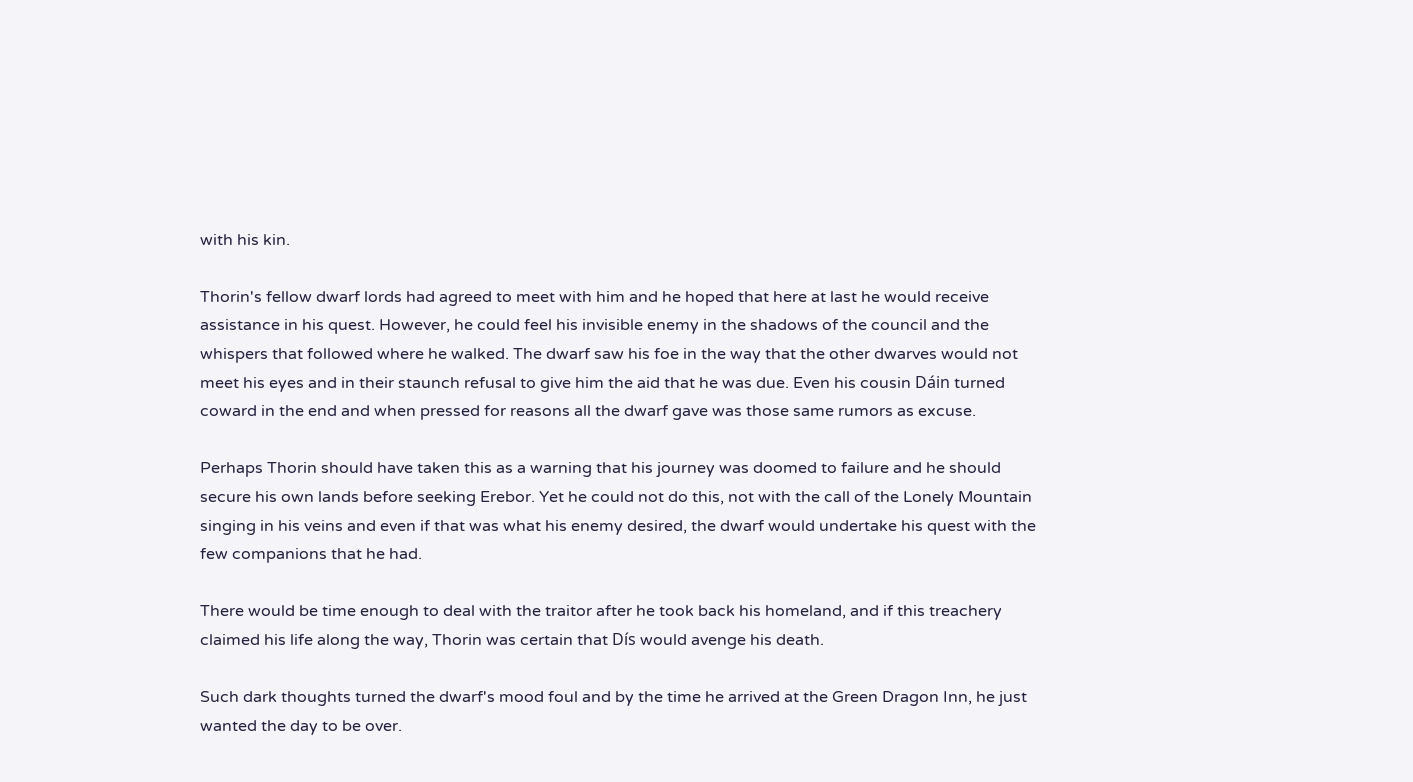with his kin.

Thorin's fellow dwarf lords had agreed to meet with him and he hoped that here at last he would receive assistance in his quest. However, he could feel his invisible enemy in the shadows of the council and the whispers that followed where he walked. The dwarf saw his foe in the way that the other dwarves would not meet his eyes and in their staunch refusal to give him the aid that he was due. Even his cousin Dáin turned coward in the end and when pressed for reasons all the dwarf gave was those same rumors as excuse.

Perhaps Thorin should have taken this as a warning that his journey was doomed to failure and he should secure his own lands before seeking Erebor. Yet he could not do this, not with the call of the Lonely Mountain singing in his veins and even if that was what his enemy desired, the dwarf would undertake his quest with the few companions that he had.

There would be time enough to deal with the traitor after he took back his homeland, and if this treachery claimed his life along the way, Thorin was certain that Dís would avenge his death.

Such dark thoughts turned the dwarf's mood foul and by the time he arrived at the Green Dragon Inn, he just wanted the day to be over.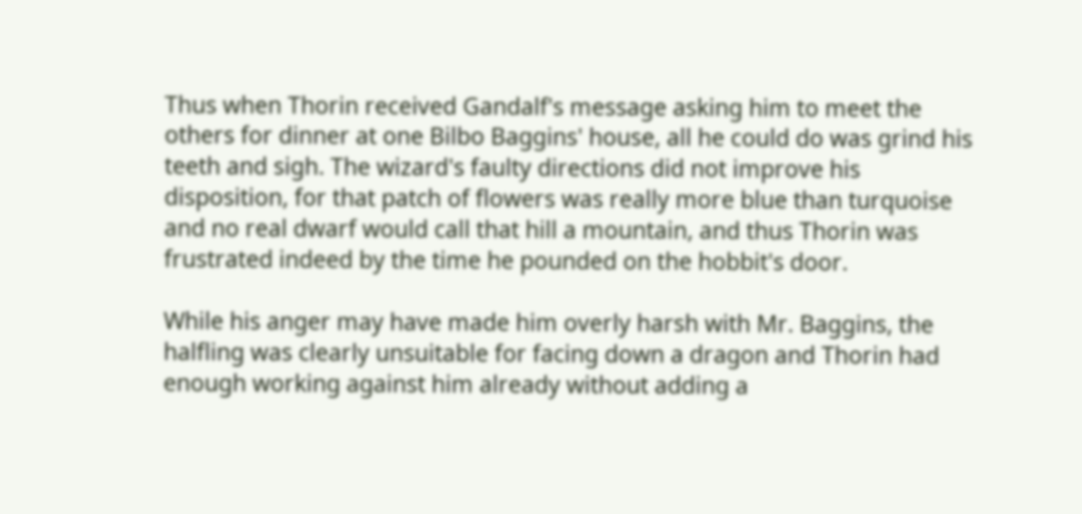Thus when Thorin received Gandalf's message asking him to meet the others for dinner at one Bilbo Baggins' house, all he could do was grind his teeth and sigh. The wizard's faulty directions did not improve his disposition, for that patch of flowers was really more blue than turquoise and no real dwarf would call that hill a mountain, and thus Thorin was frustrated indeed by the time he pounded on the hobbit's door.

While his anger may have made him overly harsh with Mr. Baggins, the halfling was clearly unsuitable for facing down a dragon and Thorin had enough working against him already without adding a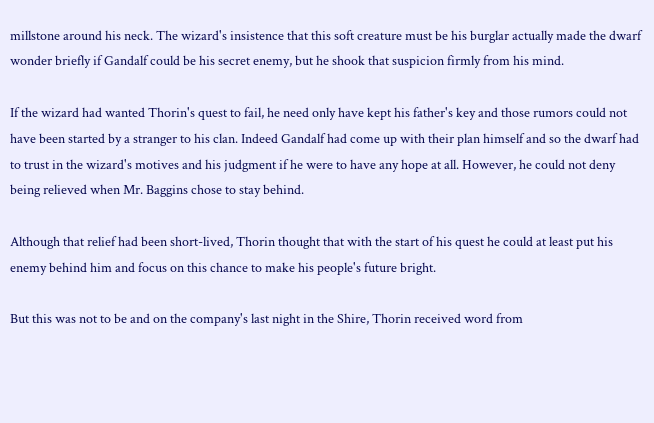millstone around his neck. The wizard's insistence that this soft creature must be his burglar actually made the dwarf wonder briefly if Gandalf could be his secret enemy, but he shook that suspicion firmly from his mind.

If the wizard had wanted Thorin's quest to fail, he need only have kept his father's key and those rumors could not have been started by a stranger to his clan. Indeed Gandalf had come up with their plan himself and so the dwarf had to trust in the wizard's motives and his judgment if he were to have any hope at all. However, he could not deny being relieved when Mr. Baggins chose to stay behind.

Although that relief had been short-lived, Thorin thought that with the start of his quest he could at least put his enemy behind him and focus on this chance to make his people's future bright.

But this was not to be and on the company's last night in the Shire, Thorin received word from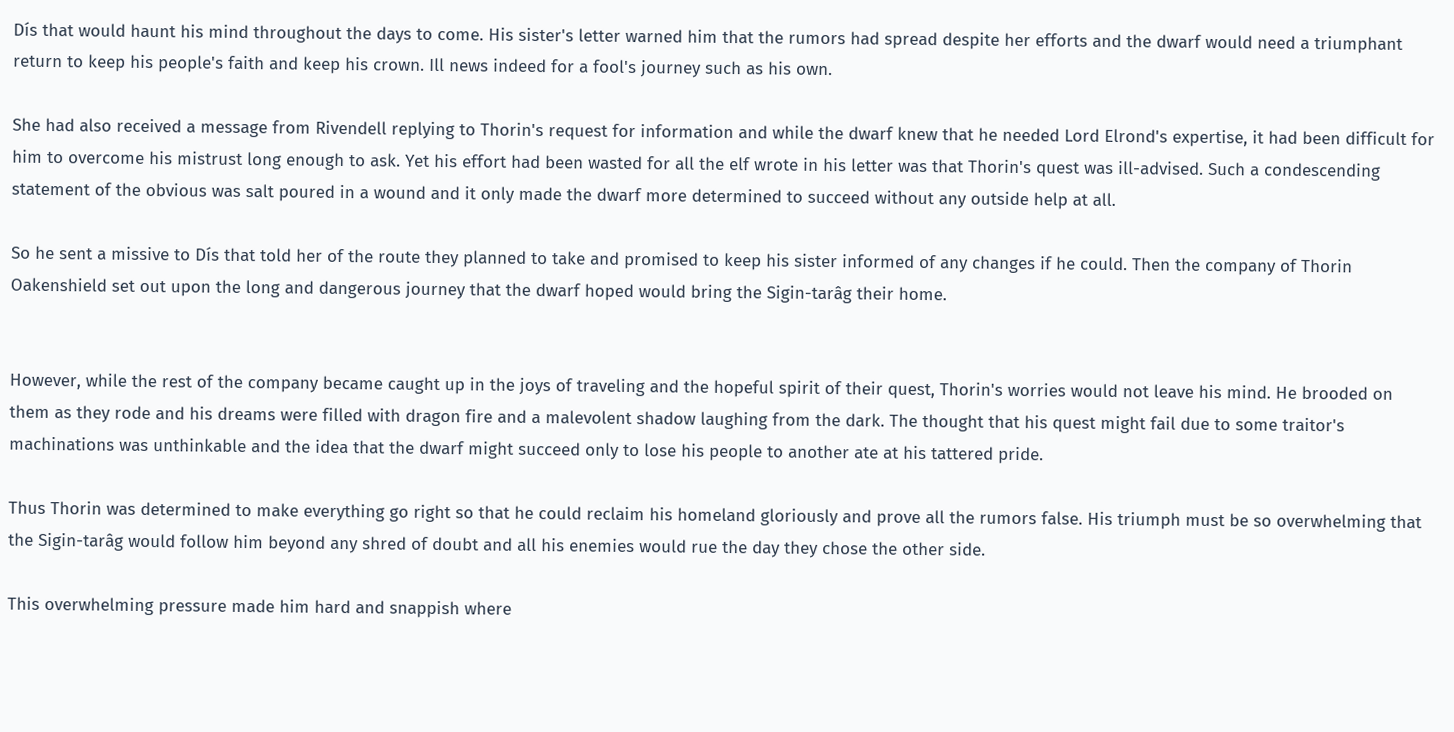Dís that would haunt his mind throughout the days to come. His sister's letter warned him that the rumors had spread despite her efforts and the dwarf would need a triumphant return to keep his people's faith and keep his crown. Ill news indeed for a fool's journey such as his own.

She had also received a message from Rivendell replying to Thorin's request for information and while the dwarf knew that he needed Lord Elrond's expertise, it had been difficult for him to overcome his mistrust long enough to ask. Yet his effort had been wasted for all the elf wrote in his letter was that Thorin's quest was ill-advised. Such a condescending statement of the obvious was salt poured in a wound and it only made the dwarf more determined to succeed without any outside help at all.

So he sent a missive to Dís that told her of the route they planned to take and promised to keep his sister informed of any changes if he could. Then the company of Thorin Oakenshield set out upon the long and dangerous journey that the dwarf hoped would bring the Sigin-tarâg their home.


However, while the rest of the company became caught up in the joys of traveling and the hopeful spirit of their quest, Thorin's worries would not leave his mind. He brooded on them as they rode and his dreams were filled with dragon fire and a malevolent shadow laughing from the dark. The thought that his quest might fail due to some traitor's machinations was unthinkable and the idea that the dwarf might succeed only to lose his people to another ate at his tattered pride.

Thus Thorin was determined to make everything go right so that he could reclaim his homeland gloriously and prove all the rumors false. His triumph must be so overwhelming that the Sigin-tarâg would follow him beyond any shred of doubt and all his enemies would rue the day they chose the other side.

This overwhelming pressure made him hard and snappish where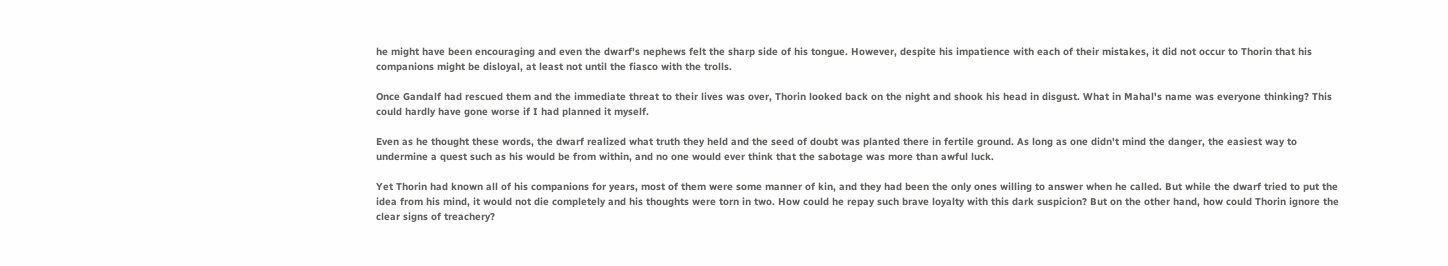he might have been encouraging and even the dwarf's nephews felt the sharp side of his tongue. However, despite his impatience with each of their mistakes, it did not occur to Thorin that his companions might be disloyal, at least not until the fiasco with the trolls.

Once Gandalf had rescued them and the immediate threat to their lives was over, Thorin looked back on the night and shook his head in disgust. What in Mahal's name was everyone thinking? This could hardly have gone worse if I had planned it myself.

Even as he thought these words, the dwarf realized what truth they held and the seed of doubt was planted there in fertile ground. As long as one didn't mind the danger, the easiest way to undermine a quest such as his would be from within, and no one would ever think that the sabotage was more than awful luck.

Yet Thorin had known all of his companions for years, most of them were some manner of kin, and they had been the only ones willing to answer when he called. But while the dwarf tried to put the idea from his mind, it would not die completely and his thoughts were torn in two. How could he repay such brave loyalty with this dark suspicion? But on the other hand, how could Thorin ignore the clear signs of treachery?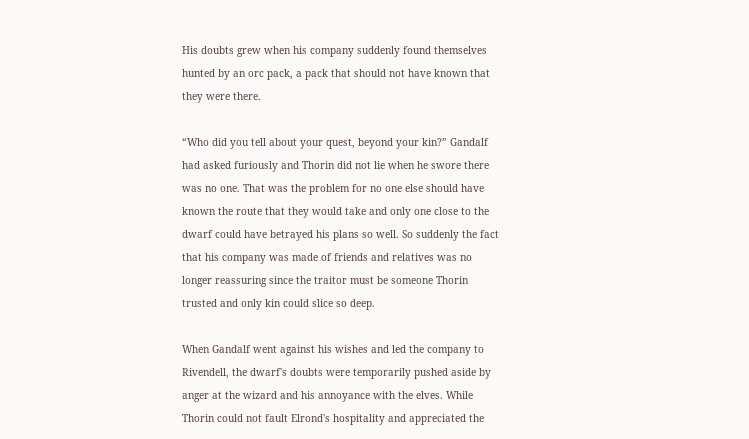His doubts grew when his company suddenly found themselves hunted by an orc pack, a pack that should not have known that they were there.

“Who did you tell about your quest, beyond your kin?” Gandalf had asked furiously and Thorin did not lie when he swore there was no one. That was the problem for no one else should have known the route that they would take and only one close to the dwarf could have betrayed his plans so well. So suddenly the fact that his company was made of friends and relatives was no longer reassuring since the traitor must be someone Thorin trusted and only kin could slice so deep.

When Gandalf went against his wishes and led the company to Rivendell, the dwarf's doubts were temporarily pushed aside by anger at the wizard and his annoyance with the elves. While Thorin could not fault Elrond's hospitality and appreciated the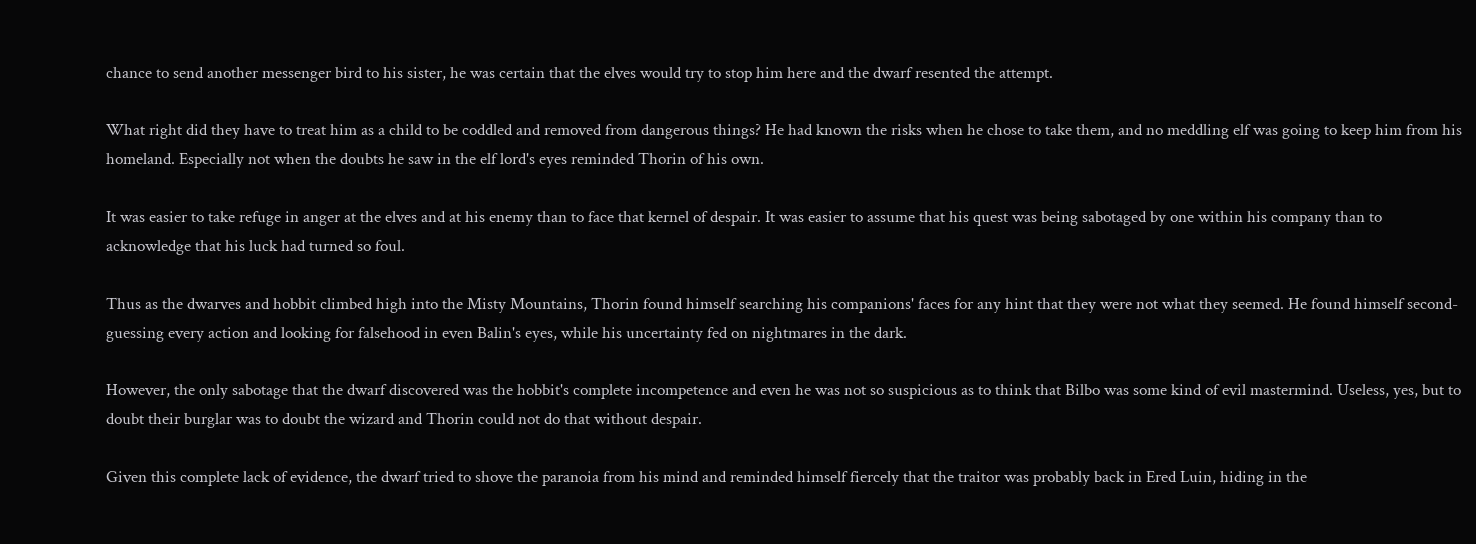chance to send another messenger bird to his sister, he was certain that the elves would try to stop him here and the dwarf resented the attempt.

What right did they have to treat him as a child to be coddled and removed from dangerous things? He had known the risks when he chose to take them, and no meddling elf was going to keep him from his homeland. Especially not when the doubts he saw in the elf lord's eyes reminded Thorin of his own.

It was easier to take refuge in anger at the elves and at his enemy than to face that kernel of despair. It was easier to assume that his quest was being sabotaged by one within his company than to acknowledge that his luck had turned so foul.

Thus as the dwarves and hobbit climbed high into the Misty Mountains, Thorin found himself searching his companions' faces for any hint that they were not what they seemed. He found himself second-guessing every action and looking for falsehood in even Balin's eyes, while his uncertainty fed on nightmares in the dark.

However, the only sabotage that the dwarf discovered was the hobbit's complete incompetence and even he was not so suspicious as to think that Bilbo was some kind of evil mastermind. Useless, yes, but to doubt their burglar was to doubt the wizard and Thorin could not do that without despair.

Given this complete lack of evidence, the dwarf tried to shove the paranoia from his mind and reminded himself fiercely that the traitor was probably back in Ered Luin, hiding in the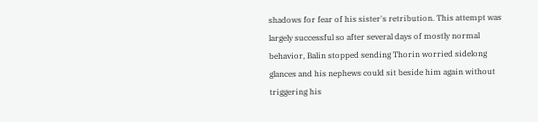shadows for fear of his sister's retribution. This attempt was largely successful so after several days of mostly normal behavior, Balin stopped sending Thorin worried sidelong glances and his nephews could sit beside him again without triggering his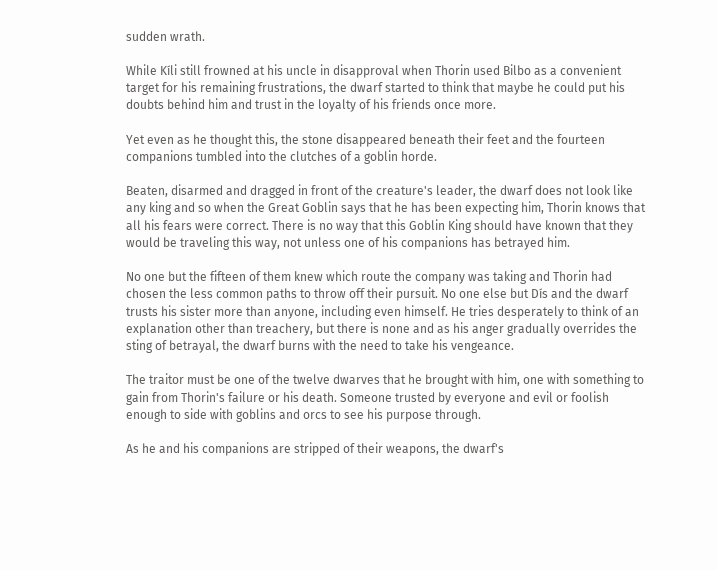sudden wrath.

While Kíli still frowned at his uncle in disapproval when Thorin used Bilbo as a convenient target for his remaining frustrations, the dwarf started to think that maybe he could put his doubts behind him and trust in the loyalty of his friends once more.

Yet even as he thought this, the stone disappeared beneath their feet and the fourteen companions tumbled into the clutches of a goblin horde.

Beaten, disarmed and dragged in front of the creature's leader, the dwarf does not look like any king and so when the Great Goblin says that he has been expecting him, Thorin knows that all his fears were correct. There is no way that this Goblin King should have known that they would be traveling this way, not unless one of his companions has betrayed him.

No one but the fifteen of them knew which route the company was taking and Thorin had chosen the less common paths to throw off their pursuit. No one else but Dís and the dwarf trusts his sister more than anyone, including even himself. He tries desperately to think of an explanation other than treachery, but there is none and as his anger gradually overrides the sting of betrayal, the dwarf burns with the need to take his vengeance.

The traitor must be one of the twelve dwarves that he brought with him, one with something to gain from Thorin's failure or his death. Someone trusted by everyone and evil or foolish enough to side with goblins and orcs to see his purpose through.

As he and his companions are stripped of their weapons, the dwarf's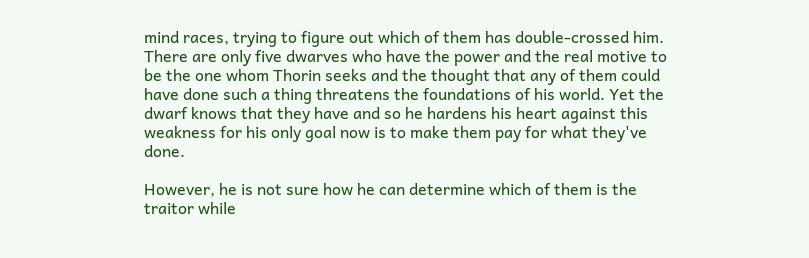mind races, trying to figure out which of them has double-crossed him. There are only five dwarves who have the power and the real motive to be the one whom Thorin seeks and the thought that any of them could have done such a thing threatens the foundations of his world. Yet the dwarf knows that they have and so he hardens his heart against this weakness for his only goal now is to make them pay for what they've done.

However, he is not sure how he can determine which of them is the traitor while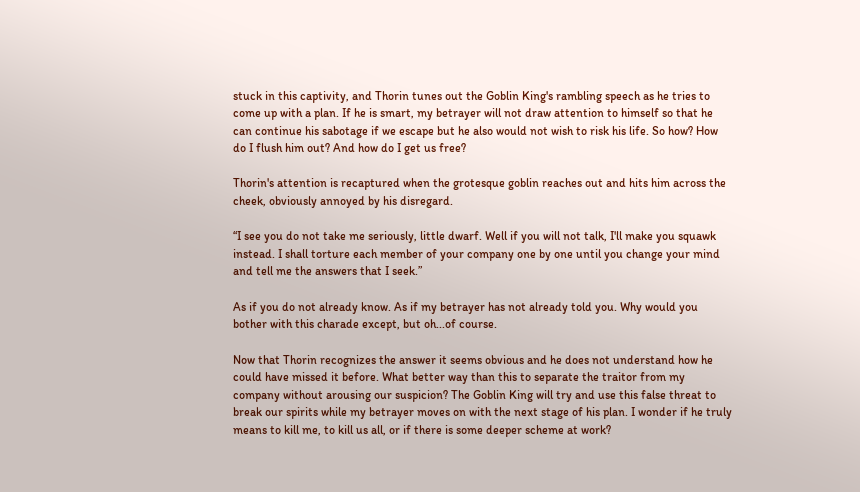stuck in this captivity, and Thorin tunes out the Goblin King's rambling speech as he tries to come up with a plan. If he is smart, my betrayer will not draw attention to himself so that he can continue his sabotage if we escape but he also would not wish to risk his life. So how? How do I flush him out? And how do I get us free?

Thorin's attention is recaptured when the grotesque goblin reaches out and hits him across the cheek, obviously annoyed by his disregard.

“I see you do not take me seriously, little dwarf. Well if you will not talk, I'll make you squawk instead. I shall torture each member of your company one by one until you change your mind and tell me the answers that I seek.”

As if you do not already know. As if my betrayer has not already told you. Why would you bother with this charade except, but oh...of course.

Now that Thorin recognizes the answer it seems obvious and he does not understand how he could have missed it before. What better way than this to separate the traitor from my company without arousing our suspicion? The Goblin King will try and use this false threat to break our spirits while my betrayer moves on with the next stage of his plan. I wonder if he truly means to kill me, to kill us all, or if there is some deeper scheme at work?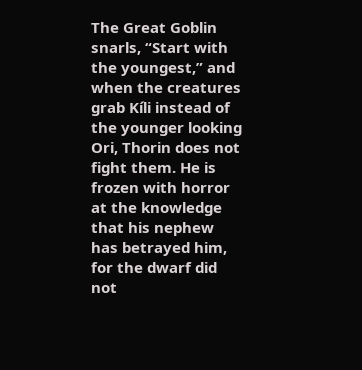The Great Goblin snarls, “Start with the youngest,” and when the creatures grab Kíli instead of the younger looking Ori, Thorin does not fight them. He is frozen with horror at the knowledge that his nephew has betrayed him, for the dwarf did not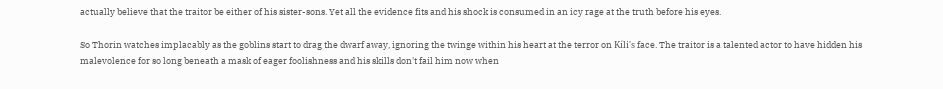actually believe that the traitor be either of his sister-sons. Yet all the evidence fits and his shock is consumed in an icy rage at the truth before his eyes.

So Thorin watches implacably as the goblins start to drag the dwarf away, ignoring the twinge within his heart at the terror on Kíli's face. The traitor is a talented actor to have hidden his malevolence for so long beneath a mask of eager foolishness and his skills don't fail him now when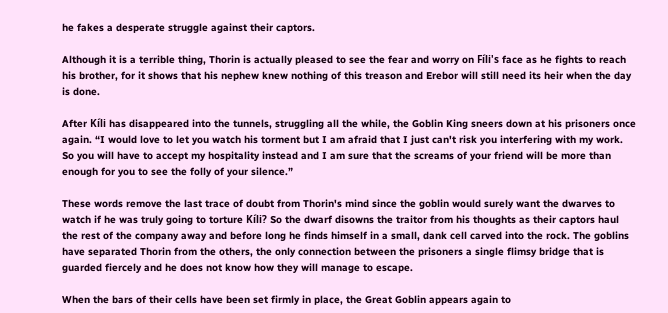he fakes a desperate struggle against their captors.

Although it is a terrible thing, Thorin is actually pleased to see the fear and worry on Fíli's face as he fights to reach his brother, for it shows that his nephew knew nothing of this treason and Erebor will still need its heir when the day is done.

After Kíli has disappeared into the tunnels, struggling all the while, the Goblin King sneers down at his prisoners once again. “I would love to let you watch his torment but I am afraid that I just can't risk you interfering with my work. So you will have to accept my hospitality instead and I am sure that the screams of your friend will be more than enough for you to see the folly of your silence.”

These words remove the last trace of doubt from Thorin's mind since the goblin would surely want the dwarves to watch if he was truly going to torture Kíli? So the dwarf disowns the traitor from his thoughts as their captors haul the rest of the company away and before long he finds himself in a small, dank cell carved into the rock. The goblins have separated Thorin from the others, the only connection between the prisoners a single flimsy bridge that is guarded fiercely and he does not know how they will manage to escape.

When the bars of their cells have been set firmly in place, the Great Goblin appears again to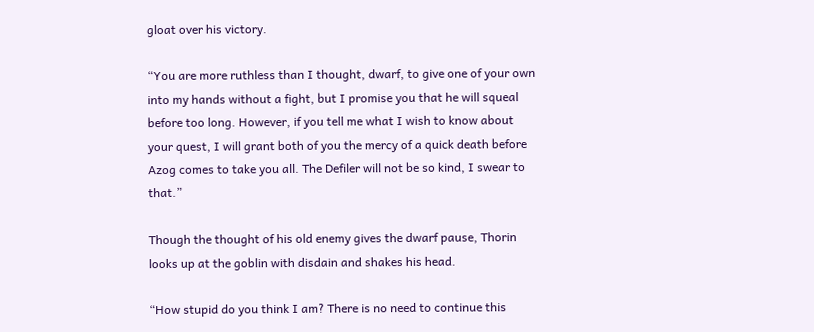gloat over his victory.

“You are more ruthless than I thought, dwarf, to give one of your own into my hands without a fight, but I promise you that he will squeal before too long. However, if you tell me what I wish to know about your quest, I will grant both of you the mercy of a quick death before Azog comes to take you all. The Defiler will not be so kind, I swear to that.”

Though the thought of his old enemy gives the dwarf pause, Thorin looks up at the goblin with disdain and shakes his head.

“How stupid do you think I am? There is no need to continue this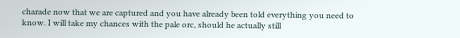charade now that we are captured and you have already been told everything you need to know. I will take my chances with the pale orc, should he actually still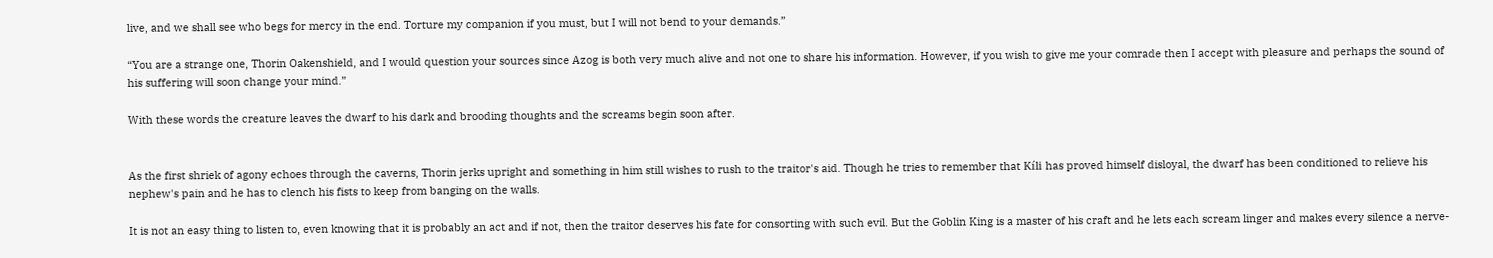live, and we shall see who begs for mercy in the end. Torture my companion if you must, but I will not bend to your demands.”

“You are a strange one, Thorin Oakenshield, and I would question your sources since Azog is both very much alive and not one to share his information. However, if you wish to give me your comrade then I accept with pleasure and perhaps the sound of his suffering will soon change your mind.”

With these words the creature leaves the dwarf to his dark and brooding thoughts and the screams begin soon after.


As the first shriek of agony echoes through the caverns, Thorin jerks upright and something in him still wishes to rush to the traitor's aid. Though he tries to remember that Kíli has proved himself disloyal, the dwarf has been conditioned to relieve his nephew's pain and he has to clench his fists to keep from banging on the walls.

It is not an easy thing to listen to, even knowing that it is probably an act and if not, then the traitor deserves his fate for consorting with such evil. But the Goblin King is a master of his craft and he lets each scream linger and makes every silence a nerve-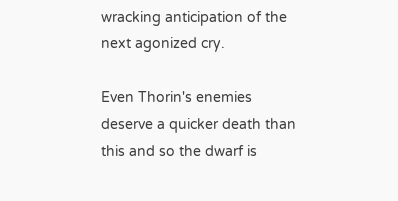wracking anticipation of the next agonized cry.

Even Thorin's enemies deserve a quicker death than this and so the dwarf is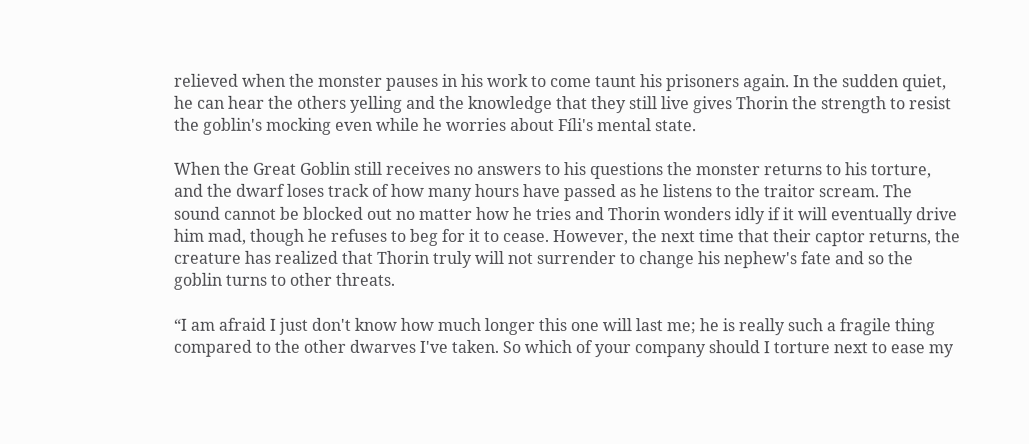relieved when the monster pauses in his work to come taunt his prisoners again. In the sudden quiet, he can hear the others yelling and the knowledge that they still live gives Thorin the strength to resist the goblin's mocking even while he worries about Fíli's mental state.

When the Great Goblin still receives no answers to his questions the monster returns to his torture, and the dwarf loses track of how many hours have passed as he listens to the traitor scream. The sound cannot be blocked out no matter how he tries and Thorin wonders idly if it will eventually drive him mad, though he refuses to beg for it to cease. However, the next time that their captor returns, the creature has realized that Thorin truly will not surrender to change his nephew's fate and so the goblin turns to other threats.

“I am afraid I just don't know how much longer this one will last me; he is really such a fragile thing compared to the other dwarves I've taken. So which of your company should I torture next to ease my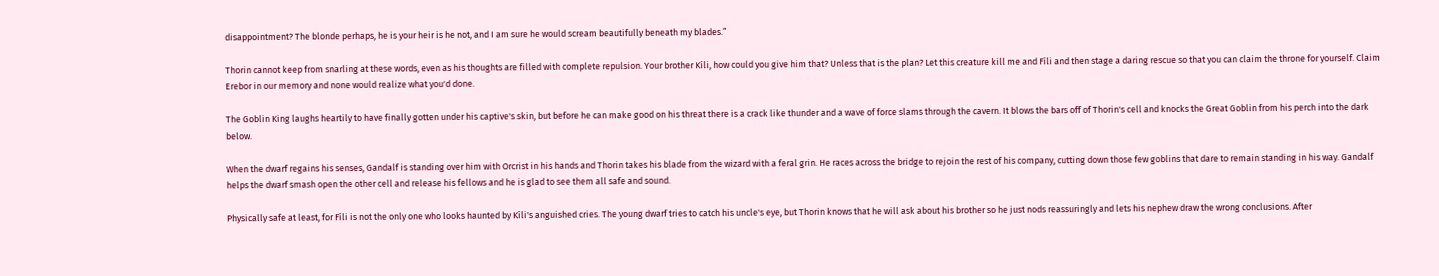disappointment? The blonde perhaps, he is your heir is he not, and I am sure he would scream beautifully beneath my blades.”

Thorin cannot keep from snarling at these words, even as his thoughts are filled with complete repulsion. Your brother Kíli, how could you give him that? Unless that is the plan? Let this creature kill me and Fíli and then stage a daring rescue so that you can claim the throne for yourself. Claim Erebor in our memory and none would realize what you'd done.

The Goblin King laughs heartily to have finally gotten under his captive's skin, but before he can make good on his threat there is a crack like thunder and a wave of force slams through the cavern. It blows the bars off of Thorin's cell and knocks the Great Goblin from his perch into the dark below.

When the dwarf regains his senses, Gandalf is standing over him with Orcrist in his hands and Thorin takes his blade from the wizard with a feral grin. He races across the bridge to rejoin the rest of his company, cutting down those few goblins that dare to remain standing in his way. Gandalf helps the dwarf smash open the other cell and release his fellows and he is glad to see them all safe and sound.

Physically safe at least, for Fíli is not the only one who looks haunted by Kíli's anguished cries. The young dwarf tries to catch his uncle's eye, but Thorin knows that he will ask about his brother so he just nods reassuringly and lets his nephew draw the wrong conclusions. After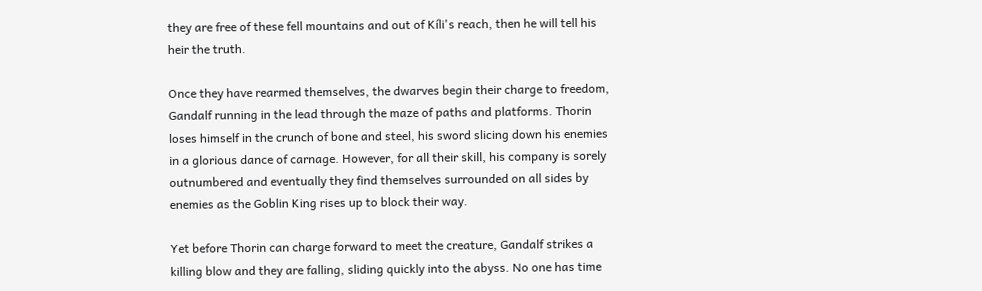they are free of these fell mountains and out of Kíli's reach, then he will tell his heir the truth.

Once they have rearmed themselves, the dwarves begin their charge to freedom, Gandalf running in the lead through the maze of paths and platforms. Thorin loses himself in the crunch of bone and steel, his sword slicing down his enemies in a glorious dance of carnage. However, for all their skill, his company is sorely outnumbered and eventually they find themselves surrounded on all sides by enemies as the Goblin King rises up to block their way.

Yet before Thorin can charge forward to meet the creature, Gandalf strikes a killing blow and they are falling, sliding quickly into the abyss. No one has time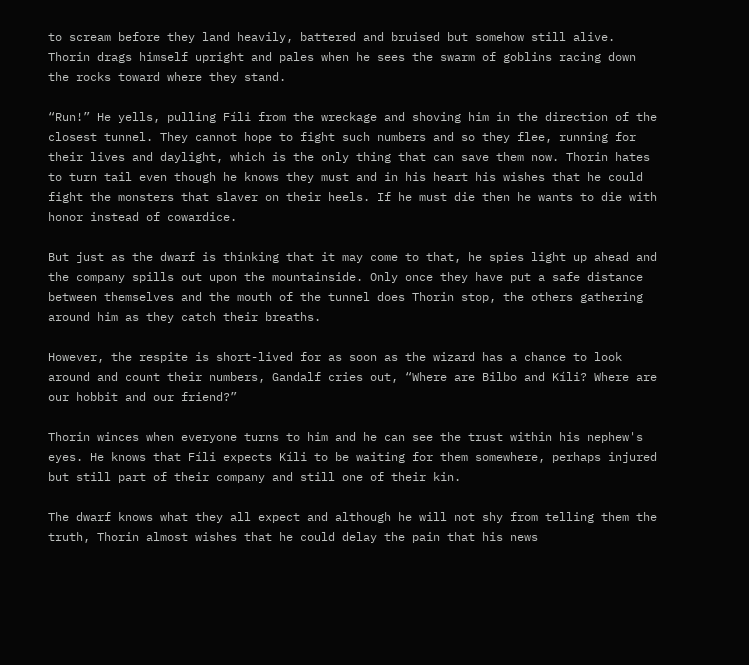to scream before they land heavily, battered and bruised but somehow still alive. Thorin drags himself upright and pales when he sees the swarm of goblins racing down the rocks toward where they stand.

“Run!” He yells, pulling Fíli from the wreckage and shoving him in the direction of the closest tunnel. They cannot hope to fight such numbers and so they flee, running for their lives and daylight, which is the only thing that can save them now. Thorin hates to turn tail even though he knows they must and in his heart his wishes that he could fight the monsters that slaver on their heels. If he must die then he wants to die with honor instead of cowardice.

But just as the dwarf is thinking that it may come to that, he spies light up ahead and the company spills out upon the mountainside. Only once they have put a safe distance between themselves and the mouth of the tunnel does Thorin stop, the others gathering around him as they catch their breaths.

However, the respite is short-lived for as soon as the wizard has a chance to look around and count their numbers, Gandalf cries out, “Where are Bilbo and Kíli? Where are our hobbit and our friend?”

Thorin winces when everyone turns to him and he can see the trust within his nephew's eyes. He knows that Fíli expects Kíli to be waiting for them somewhere, perhaps injured but still part of their company and still one of their kin.

The dwarf knows what they all expect and although he will not shy from telling them the truth, Thorin almost wishes that he could delay the pain that his news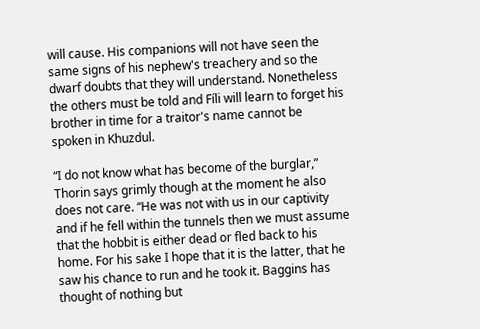will cause. His companions will not have seen the same signs of his nephew's treachery and so the dwarf doubts that they will understand. Nonetheless the others must be told and Fíli will learn to forget his brother in time for a traitor's name cannot be spoken in Khuzdul.

“I do not know what has become of the burglar,” Thorin says grimly though at the moment he also does not care. “He was not with us in our captivity and if he fell within the tunnels then we must assume that the hobbit is either dead or fled back to his home. For his sake I hope that it is the latter, that he saw his chance to run and he took it. Baggins has thought of nothing but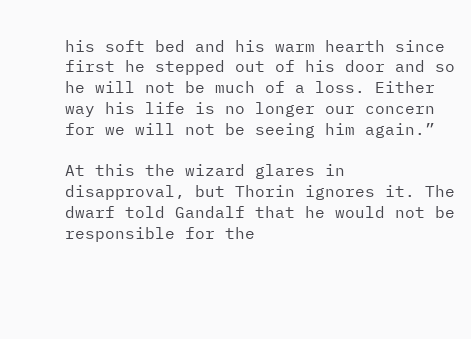his soft bed and his warm hearth since first he stepped out of his door and so he will not be much of a loss. Either way his life is no longer our concern for we will not be seeing him again.”

At this the wizard glares in disapproval, but Thorin ignores it. The dwarf told Gandalf that he would not be responsible for the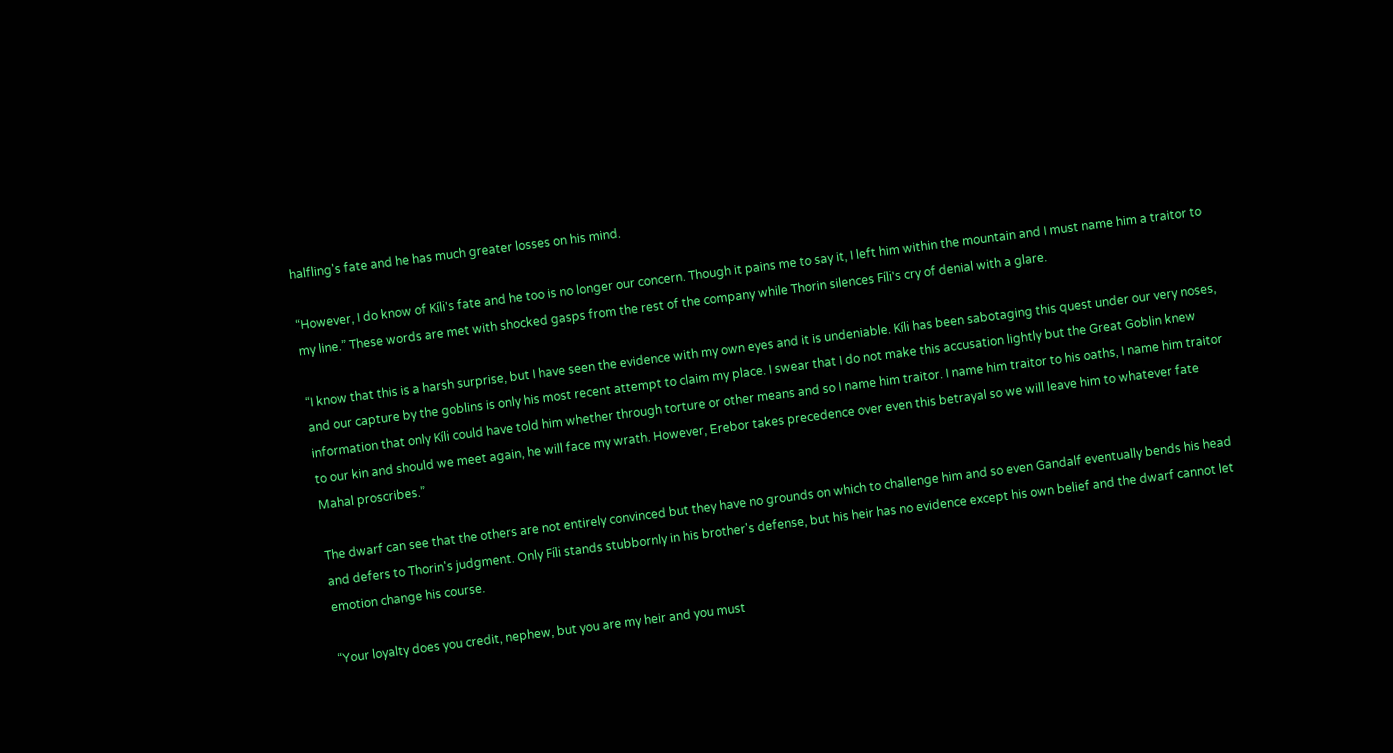halfling's fate and he has much greater losses on his mind.

“However, I do know of Kíli's fate and he too is no longer our concern. Though it pains me to say it, I left him within the mountain and I must name him a traitor to my line.” These words are met with shocked gasps from the rest of the company while Thorin silences Fíli's cry of denial with a glare.

“I know that this is a harsh surprise, but I have seen the evidence with my own eyes and it is undeniable. Kíli has been sabotaging this quest under our very noses, and our capture by the goblins is only his most recent attempt to claim my place. I swear that I do not make this accusation lightly but the Great Goblin knew information that only Kíli could have told him whether through torture or other means and so I name him traitor. I name him traitor to his oaths, I name him traitor to our kin and should we meet again, he will face my wrath. However, Erebor takes precedence over even this betrayal so we will leave him to whatever fate Mahal proscribes.”

The dwarf can see that the others are not entirely convinced but they have no grounds on which to challenge him and so even Gandalf eventually bends his head and defers to Thorin's judgment. Only Fíli stands stubbornly in his brother's defense, but his heir has no evidence except his own belief and the dwarf cannot let emotion change his course.

“Your loyalty does you credit, nephew, but you are my heir and you must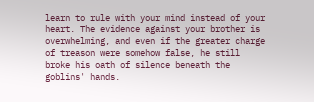learn to rule with your mind instead of your heart. The evidence against your brother is overwhelming, and even if the greater charge of treason were somehow false, he still broke his oath of silence beneath the goblins' hands.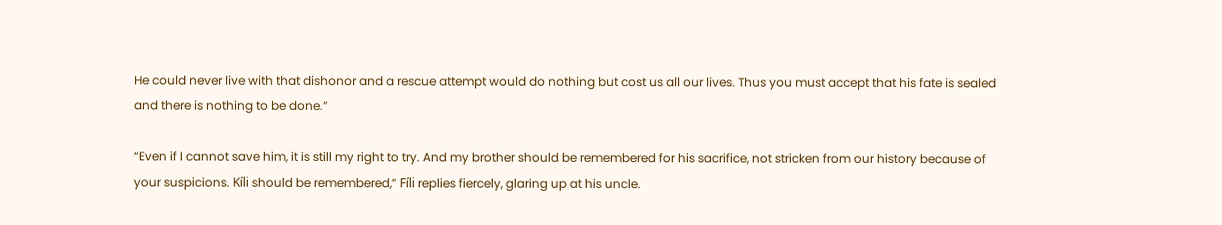He could never live with that dishonor and a rescue attempt would do nothing but cost us all our lives. Thus you must accept that his fate is sealed and there is nothing to be done.”

“Even if I cannot save him, it is still my right to try. And my brother should be remembered for his sacrifice, not stricken from our history because of your suspicions. Kíli should be remembered,” Fíli replies fiercely, glaring up at his uncle.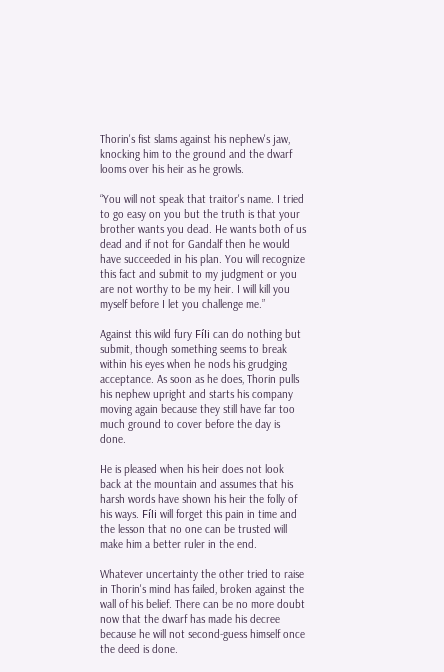Thorin's fist slams against his nephew's jaw, knocking him to the ground and the dwarf looms over his heir as he growls.

“You will not speak that traitor's name. I tried to go easy on you but the truth is that your brother wants you dead. He wants both of us dead and if not for Gandalf then he would have succeeded in his plan. You will recognize this fact and submit to my judgment or you are not worthy to be my heir. I will kill you myself before I let you challenge me.”

Against this wild fury Fíli can do nothing but submit, though something seems to break within his eyes when he nods his grudging acceptance. As soon as he does, Thorin pulls his nephew upright and starts his company moving again because they still have far too much ground to cover before the day is done.

He is pleased when his heir does not look back at the mountain and assumes that his harsh words have shown his heir the folly of his ways. Fíli will forget this pain in time and the lesson that no one can be trusted will make him a better ruler in the end.

Whatever uncertainty the other tried to raise in Thorin's mind has failed, broken against the wall of his belief. There can be no more doubt now that the dwarf has made his decree because he will not second-guess himself once the deed is done.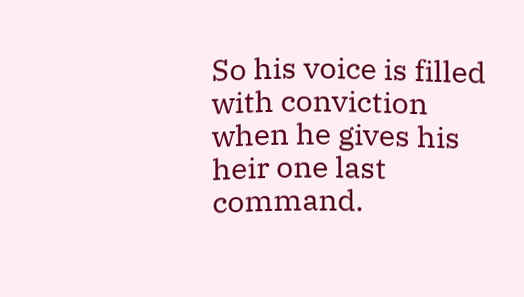So his voice is filled with conviction when he gives his heir one last command.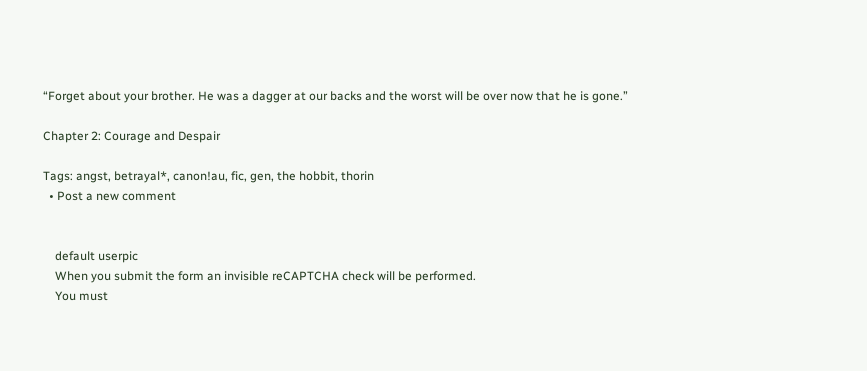“Forget about your brother. He was a dagger at our backs and the worst will be over now that he is gone.”

Chapter 2: Courage and Despair

Tags: angst, betrayal*, canon!au, fic, gen, the hobbit, thorin
  • Post a new comment


    default userpic
    When you submit the form an invisible reCAPTCHA check will be performed.
    You must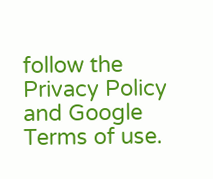follow the Privacy Policy and Google Terms of use.